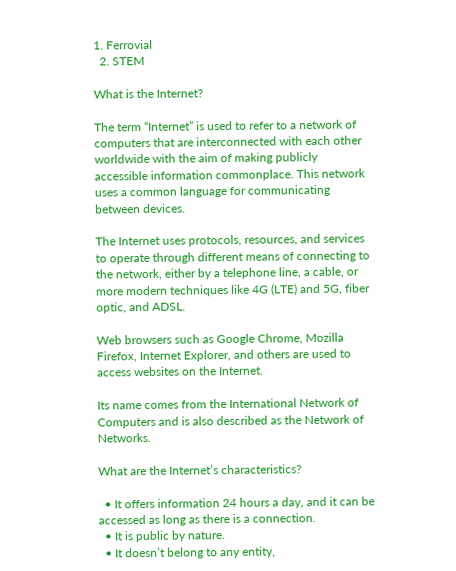1. Ferrovial
  2. STEM

What is the Internet?

The term “Internet” is used to refer to a network of computers that are interconnected with each other worldwide with the aim of making publicly accessible information commonplace. This network uses a common language for communicating between devices.

The Internet uses protocols, resources, and services to operate through different means of connecting to the network, either by a telephone line, a cable, or more modern techniques like 4G (LTE) and 5G, fiber optic, and ADSL.

Web browsers such as Google Chrome, Mozilla Firefox, Internet Explorer, and others are used to access websites on the Internet.

Its name comes from the International Network of Computers and is also described as the Network of Networks.

What are the Internet’s characteristics?

  • It offers information 24 hours a day, and it can be accessed as long as there is a connection.
  • It is public by nature.
  • It doesn’t belong to any entity,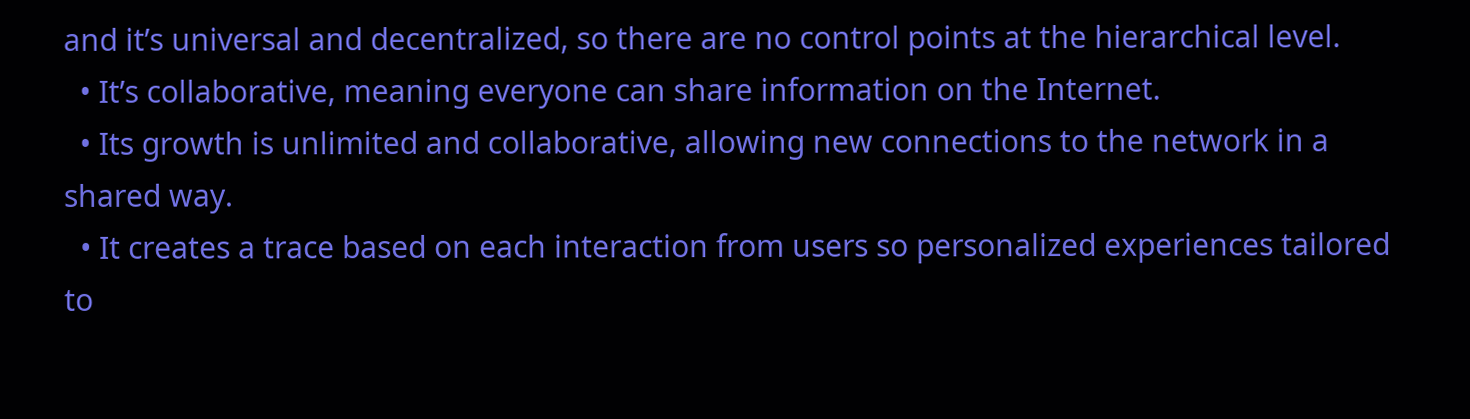and it’s universal and decentralized, so there are no control points at the hierarchical level.
  • It’s collaborative, meaning everyone can share information on the Internet.
  • Its growth is unlimited and collaborative, allowing new connections to the network in a shared way.
  • It creates a trace based on each interaction from users so personalized experiences tailored to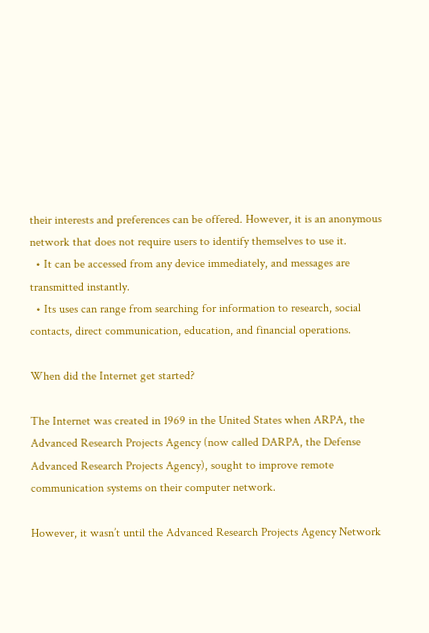their interests and preferences can be offered. However, it is an anonymous network that does not require users to identify themselves to use it.
  • It can be accessed from any device immediately, and messages are transmitted instantly.
  • Its uses can range from searching for information to research, social contacts, direct communication, education, and financial operations.

When did the Internet get started?

The Internet was created in 1969 in the United States when ARPA, the Advanced Research Projects Agency (now called DARPA, the Defense Advanced Research Projects Agency), sought to improve remote communication systems on their computer network.

However, it wasn’t until the Advanced Research Projects Agency Network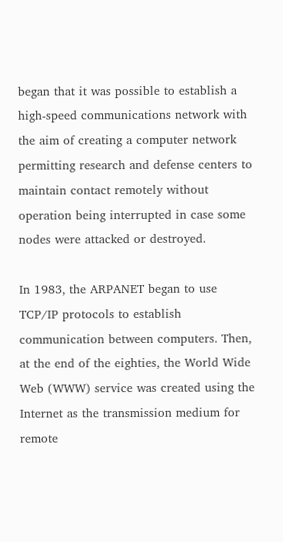began that it was possible to establish a high-speed communications network with the aim of creating a computer network permitting research and defense centers to maintain contact remotely without operation being interrupted in case some nodes were attacked or destroyed.

In 1983, the ARPANET began to use TCP/IP protocols to establish communication between computers. Then, at the end of the eighties, the World Wide Web (WWW) service was created using the Internet as the transmission medium for remote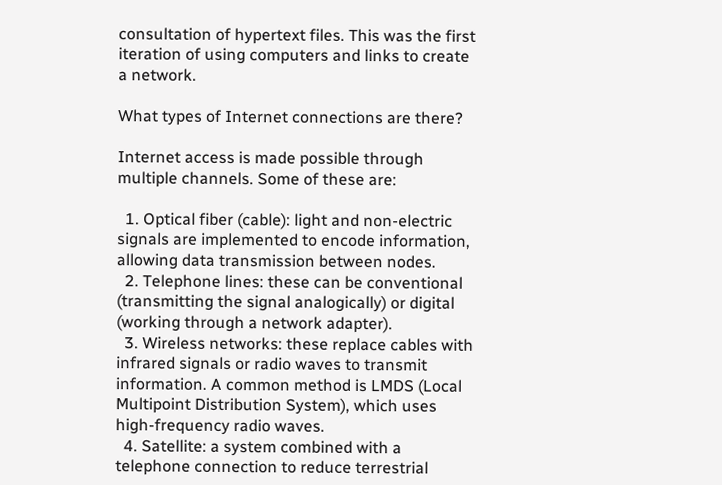consultation of hypertext files. This was the first iteration of using computers and links to create a network.

What types of Internet connections are there?

Internet access is made possible through multiple channels. Some of these are:

  1. Optical fiber (cable): light and non-electric signals are implemented to encode information, allowing data transmission between nodes.
  2. Telephone lines: these can be conventional (transmitting the signal analogically) or digital (working through a network adapter).
  3. Wireless networks: these replace cables with infrared signals or radio waves to transmit information. A common method is LMDS (Local Multipoint Distribution System), which uses high-frequency radio waves.
  4. Satellite: a system combined with a telephone connection to reduce terrestrial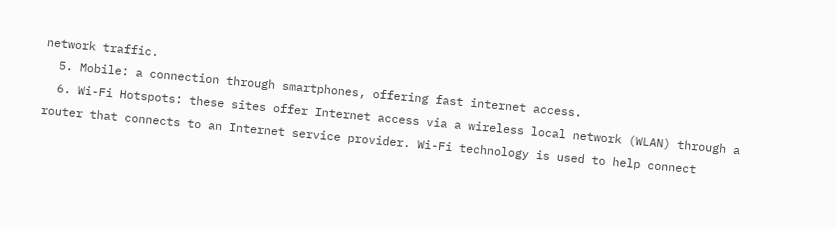network traffic.
  5. Mobile: a connection through smartphones, offering fast internet access.
  6. Wi-Fi Hotspots: these sites offer Internet access via a wireless local network (WLAN) through a router that connects to an Internet service provider. Wi-Fi technology is used to help connect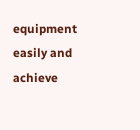equipment easily and achieve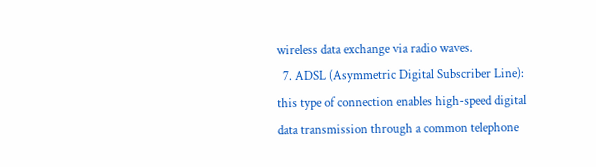wireless data exchange via radio waves.
  7. ADSL (Asymmetric Digital Subscriber Line): this type of connection enables high-speed digital data transmission through a common telephone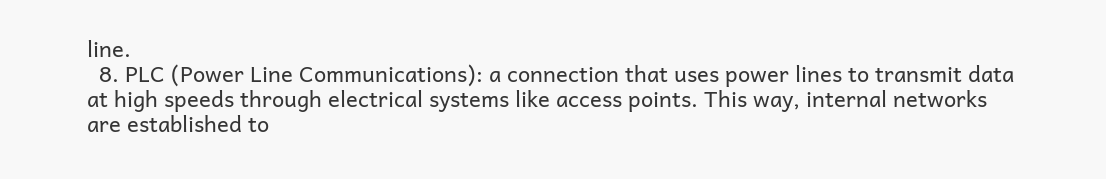line.
  8. PLC (Power Line Communications): a connection that uses power lines to transmit data at high speeds through electrical systems like access points. This way, internal networks are established to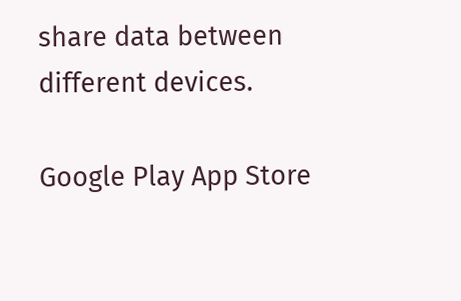share data between different devices.

Google Play App Store